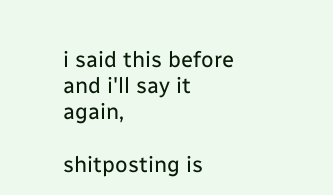i said this before and i'll say it again,

shitposting is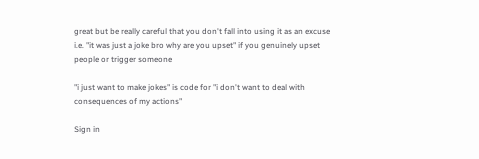great but be really careful that you don't fall into using it as an excuse i.e. "it was just a joke bro why are you upset" if you genuinely upset people or trigger someone

"i just want to make jokes" is code for "i don't want to deal with consequences of my actions"

Sign in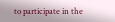to participate in the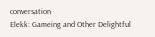conversation
Elekk: Gameing and Other Delightful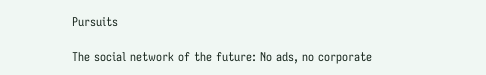Pursuits

The social network of the future: No ads, no corporate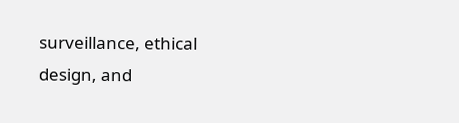surveillance, ethical design, and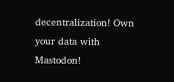decentralization! Own your data with Mastodon!